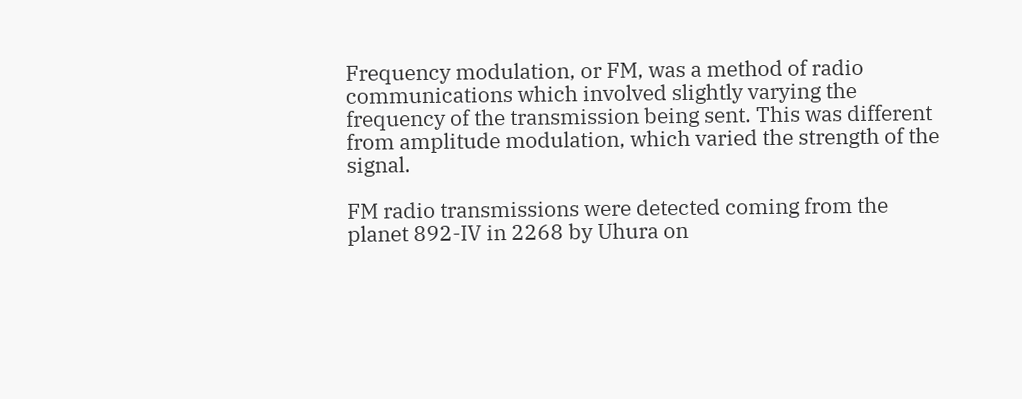Frequency modulation, or FM, was a method of radio communications which involved slightly varying the frequency of the transmission being sent. This was different from amplitude modulation, which varied the strength of the signal.

FM radio transmissions were detected coming from the planet 892-IV in 2268 by Uhura on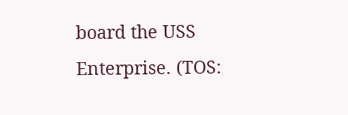board the USS Enterprise. (TOS: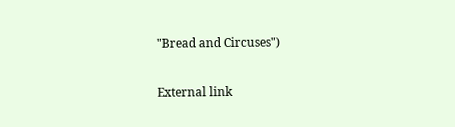"Bread and Circuses")

External link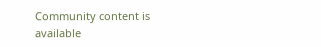Community content is available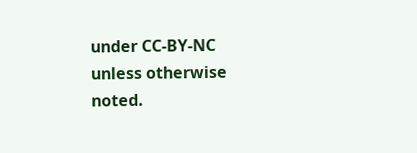under CC-BY-NC unless otherwise noted.